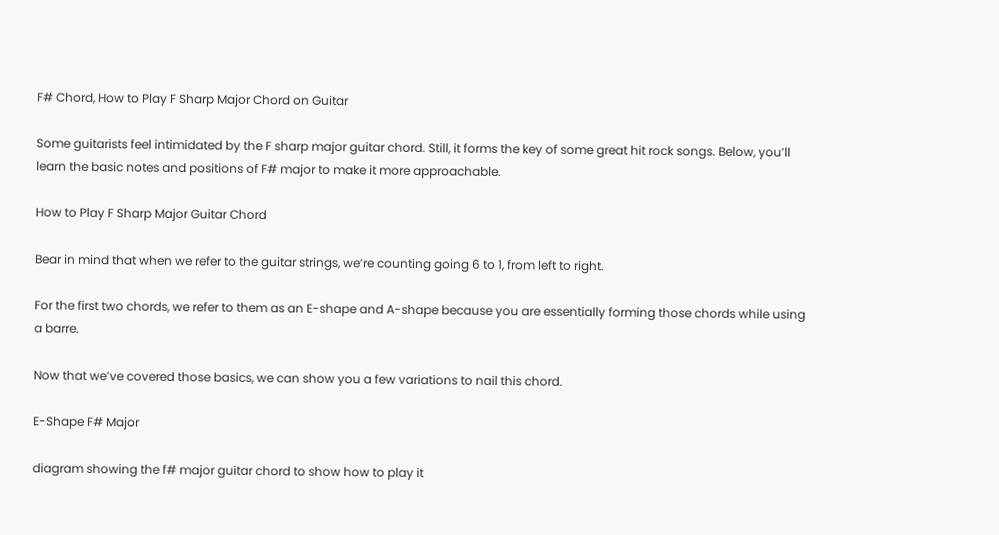F# Chord, How to Play F Sharp Major Chord on Guitar

Some guitarists feel intimidated by the F sharp major guitar chord. Still, it forms the key of some great hit rock songs. Below, you’ll learn the basic notes and positions of F# major to make it more approachable.

How to Play F Sharp Major Guitar Chord

Bear in mind that when we refer to the guitar strings, we’re counting going 6 to 1, from left to right.

For the first two chords, we refer to them as an E-shape and A-shape because you are essentially forming those chords while using a barre.

Now that we’ve covered those basics, we can show you a few variations to nail this chord.

E-Shape F# Major

diagram showing the f# major guitar chord to show how to play it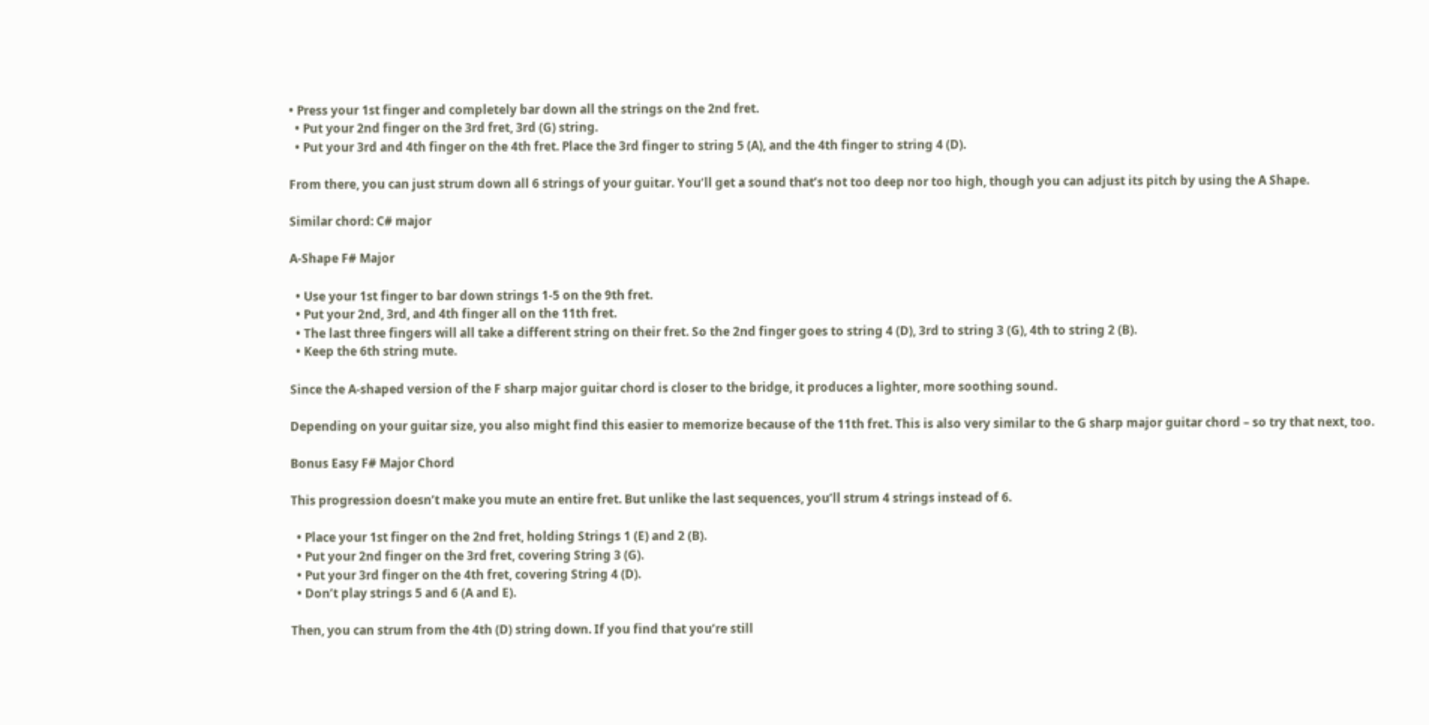• Press your 1st finger and completely bar down all the strings on the 2nd fret.
  • Put your 2nd finger on the 3rd fret, 3rd (G) string.
  • Put your 3rd and 4th finger on the 4th fret. Place the 3rd finger to string 5 (A), and the 4th finger to string 4 (D).

From there, you can just strum down all 6 strings of your guitar. You’ll get a sound that’s not too deep nor too high, though you can adjust its pitch by using the A Shape.

Similar chord: C# major

A-Shape F# Major

  • Use your 1st finger to bar down strings 1-5 on the 9th fret.
  • Put your 2nd, 3rd, and 4th finger all on the 11th fret.
  • The last three fingers will all take a different string on their fret. So the 2nd finger goes to string 4 (D), 3rd to string 3 (G), 4th to string 2 (B).
  • Keep the 6th string mute.

Since the A-shaped version of the F sharp major guitar chord is closer to the bridge, it produces a lighter, more soothing sound.

Depending on your guitar size, you also might find this easier to memorize because of the 11th fret. This is also very similar to the G sharp major guitar chord – so try that next, too.

Bonus Easy F# Major Chord

This progression doesn’t make you mute an entire fret. But unlike the last sequences, you’ll strum 4 strings instead of 6.

  • Place your 1st finger on the 2nd fret, holding Strings 1 (E) and 2 (B).
  • Put your 2nd finger on the 3rd fret, covering String 3 (G).
  • Put your 3rd finger on the 4th fret, covering String 4 (D).
  • Don’t play strings 5 and 6 (A and E).

Then, you can strum from the 4th (D) string down. If you find that you’re still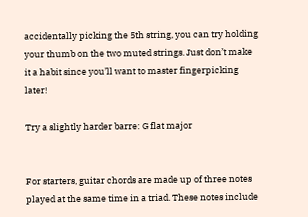accidentally picking the 5th string, you can try holding your thumb on the two muted strings. Just don’t make it a habit since you’ll want to master fingerpicking later!

Try a slightly harder barre: G flat major


For starters, guitar chords are made up of three notes played at the same time in a triad. These notes include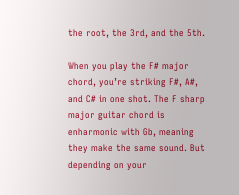the root, the 3rd, and the 5th.

When you play the F# major chord, you’re striking F#, A#, and C# in one shot. The F sharp major guitar chord is enharmonic with Gb, meaning they make the same sound. But depending on your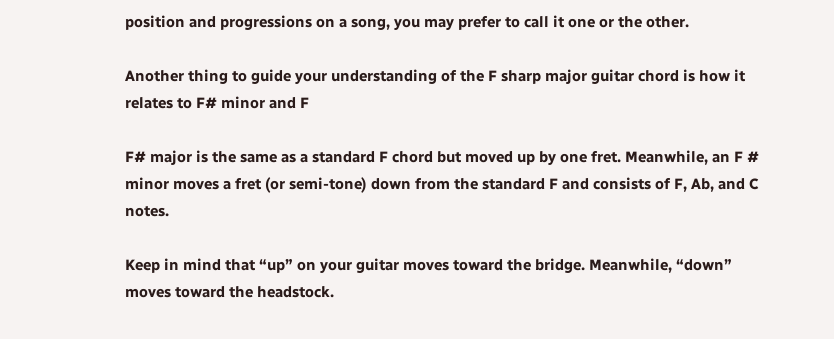position and progressions on a song, you may prefer to call it one or the other.

Another thing to guide your understanding of the F sharp major guitar chord is how it relates to F# minor and F

F# major is the same as a standard F chord but moved up by one fret. Meanwhile, an F # minor moves a fret (or semi-tone) down from the standard F and consists of F, Ab, and C notes.

Keep in mind that “up” on your guitar moves toward the bridge. Meanwhile, “down” moves toward the headstock.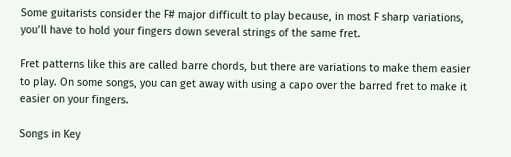Some guitarists consider the F# major difficult to play because, in most F sharp variations, you’ll have to hold your fingers down several strings of the same fret.

Fret patterns like this are called barre chords, but there are variations to make them easier to play. On some songs, you can get away with using a capo over the barred fret to make it easier on your fingers.

Songs in Key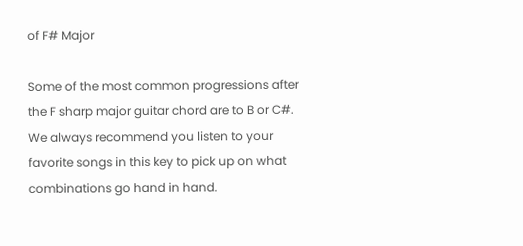of F# Major

Some of the most common progressions after the F sharp major guitar chord are to B or C#. We always recommend you listen to your favorite songs in this key to pick up on what combinations go hand in hand.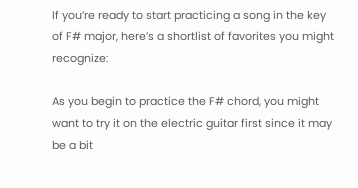If you’re ready to start practicing a song in the key of F# major, here’s a shortlist of favorites you might recognize:

As you begin to practice the F# chord, you might want to try it on the electric guitar first since it may be a bit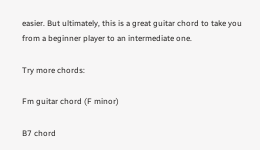easier. But ultimately, this is a great guitar chord to take you from a beginner player to an intermediate one.

Try more chords:

Fm guitar chord (F minor)

B7 chord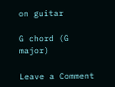on guitar

G chord (G major)

Leave a Comment